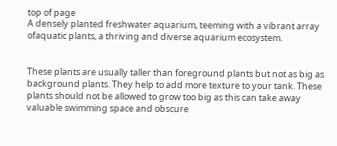top of page
A densely planted freshwater aquarium, teeming with a vibrant array ofaquatic plants, a thriving and diverse aquarium ecosystem.


These plants are usually taller than foreground plants but not as big as background plants. They help to add more texture to your tank. These plants should not be allowed to grow too big as this can take away valuable swimming space and obscure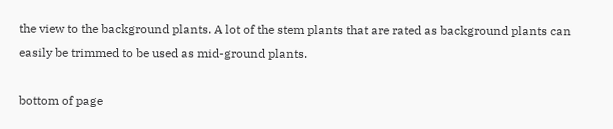the view to the background plants. A lot of the stem plants that are rated as background plants can easily be trimmed to be used as mid-ground plants.

bottom of page